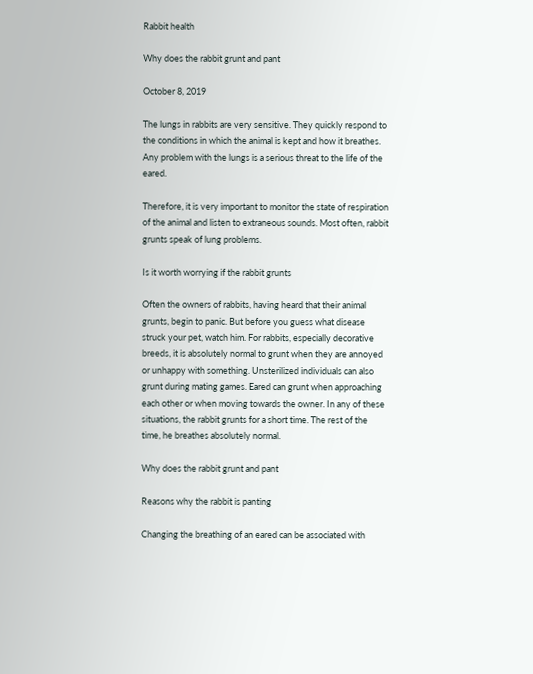Rabbit health

Why does the rabbit grunt and pant

October 8, 2019

The lungs in rabbits are very sensitive. They quickly respond to the conditions in which the animal is kept and how it breathes. Any problem with the lungs is a serious threat to the life of the eared.

Therefore, it is very important to monitor the state of respiration of the animal and listen to extraneous sounds. Most often, rabbit grunts speak of lung problems.

Is it worth worrying if the rabbit grunts

Often the owners of rabbits, having heard that their animal grunts, begin to panic. But before you guess what disease struck your pet, watch him. For rabbits, especially decorative breeds, it is absolutely normal to grunt when they are annoyed or unhappy with something. Unsterilized individuals can also grunt during mating games. Eared can grunt when approaching each other or when moving towards the owner. In any of these situations, the rabbit grunts for a short time. The rest of the time, he breathes absolutely normal.

Why does the rabbit grunt and pant

Reasons why the rabbit is panting

Changing the breathing of an eared can be associated with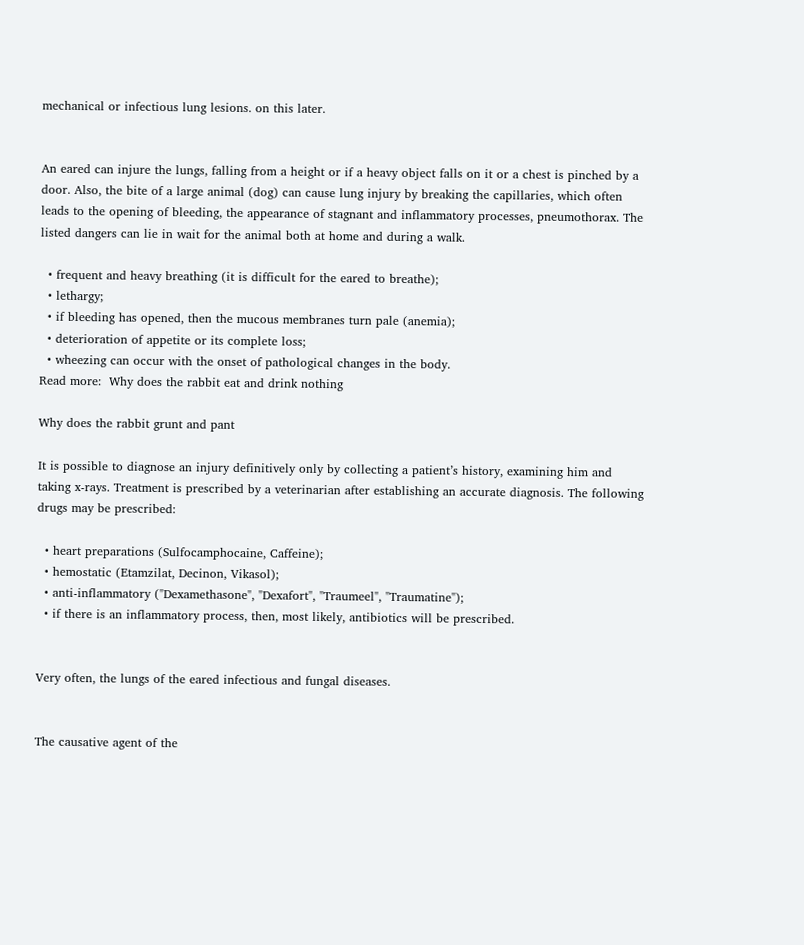mechanical or infectious lung lesions. on this later.


An eared can injure the lungs, falling from a height or if a heavy object falls on it or a chest is pinched by a door. Also, the bite of a large animal (dog) can cause lung injury by breaking the capillaries, which often leads to the opening of bleeding, the appearance of stagnant and inflammatory processes, pneumothorax. The listed dangers can lie in wait for the animal both at home and during a walk.

  • frequent and heavy breathing (it is difficult for the eared to breathe);
  • lethargy;
  • if bleeding has opened, then the mucous membranes turn pale (anemia);
  • deterioration of appetite or its complete loss;
  • wheezing can occur with the onset of pathological changes in the body.
Read more:  Why does the rabbit eat and drink nothing

Why does the rabbit grunt and pant

It is possible to diagnose an injury definitively only by collecting a patient’s history, examining him and taking x-rays. Treatment is prescribed by a veterinarian after establishing an accurate diagnosis. The following drugs may be prescribed:

  • heart preparations (Sulfocamphocaine, Caffeine);
  • hemostatic (Etamzilat, Decinon, Vikasol);
  • anti-inflammatory ("Dexamethasone", "Dexafort", "Traumeel", "Traumatine");
  • if there is an inflammatory process, then, most likely, antibiotics will be prescribed.


Very often, the lungs of the eared infectious and fungal diseases.


The causative agent of the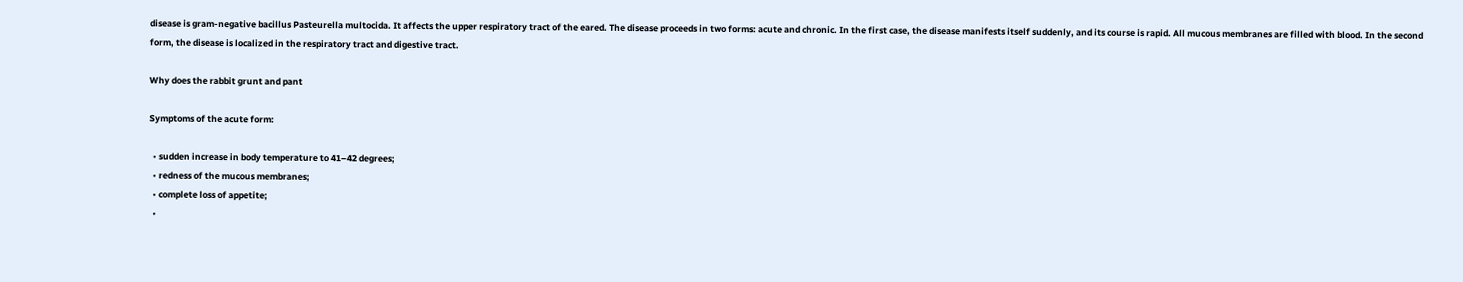disease is gram-negative bacillus Pasteurella multocida. It affects the upper respiratory tract of the eared. The disease proceeds in two forms: acute and chronic. In the first case, the disease manifests itself suddenly, and its course is rapid. All mucous membranes are filled with blood. In the second form, the disease is localized in the respiratory tract and digestive tract.

Why does the rabbit grunt and pant

Symptoms of the acute form:

  • sudden increase in body temperature to 41–42 degrees;
  • redness of the mucous membranes;
  • complete loss of appetite;
  •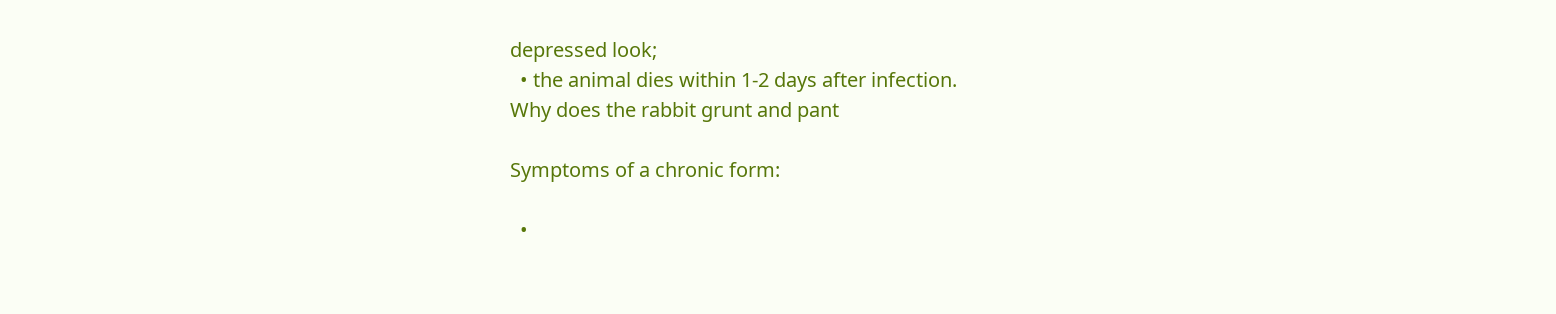depressed look;
  • the animal dies within 1-2 days after infection.
Why does the rabbit grunt and pant

Symptoms of a chronic form:

  •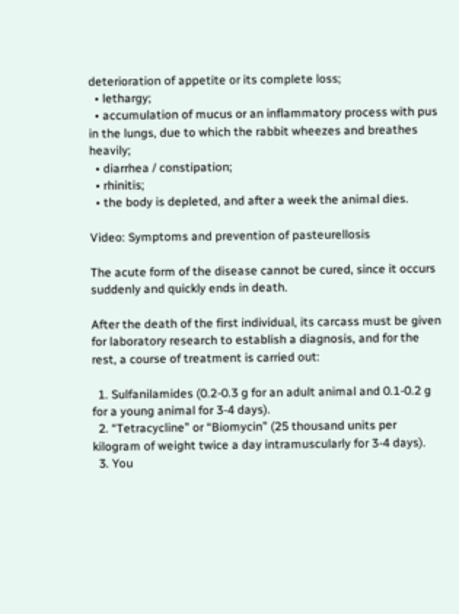deterioration of appetite or its complete loss;
  • lethargy;
  • accumulation of mucus or an inflammatory process with pus in the lungs, due to which the rabbit wheezes and breathes heavily;
  • diarrhea / constipation;
  • rhinitis;
  • the body is depleted, and after a week the animal dies.

Video: Symptoms and prevention of pasteurellosis

The acute form of the disease cannot be cured, since it occurs suddenly and quickly ends in death.

After the death of the first individual, its carcass must be given for laboratory research to establish a diagnosis, and for the rest, a course of treatment is carried out:

  1. Sulfanilamides (0.2-0.3 g for an adult animal and 0.1-0.2 g for a young animal for 3-4 days).
  2. “Tetracycline” or “Biomycin” (25 thousand units per kilogram of weight twice a day intramuscularly for 3-4 days).
  3. You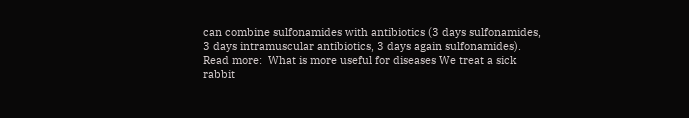can combine sulfonamides with antibiotics (3 days sulfonamides, 3 days intramuscular antibiotics, 3 days again sulfonamides).
Read more:  What is more useful for diseases We treat a sick rabbit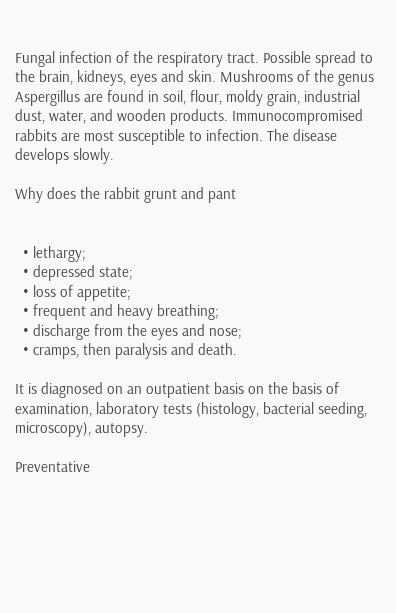Fungal infection of the respiratory tract. Possible spread to the brain, kidneys, eyes and skin. Mushrooms of the genus Aspergillus are found in soil, flour, moldy grain, industrial dust, water, and wooden products. Immunocompromised rabbits are most susceptible to infection. The disease develops slowly.

Why does the rabbit grunt and pant


  • lethargy;
  • depressed state;
  • loss of appetite;
  • frequent and heavy breathing;
  • discharge from the eyes and nose;
  • cramps, then paralysis and death.

It is diagnosed on an outpatient basis on the basis of examination, laboratory tests (histology, bacterial seeding, microscopy), autopsy.

Preventative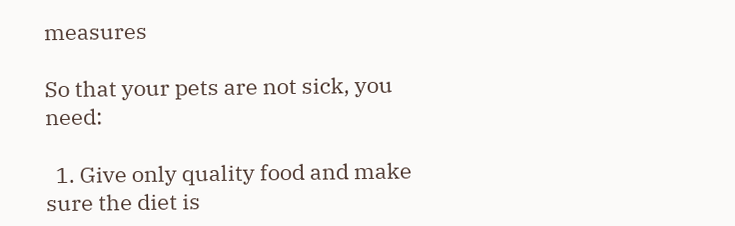measures

So that your pets are not sick, you need:

  1. Give only quality food and make sure the diet is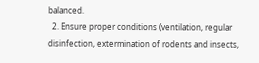balanced.
  2. Ensure proper conditions (ventilation, regular disinfection, extermination of rodents and insects,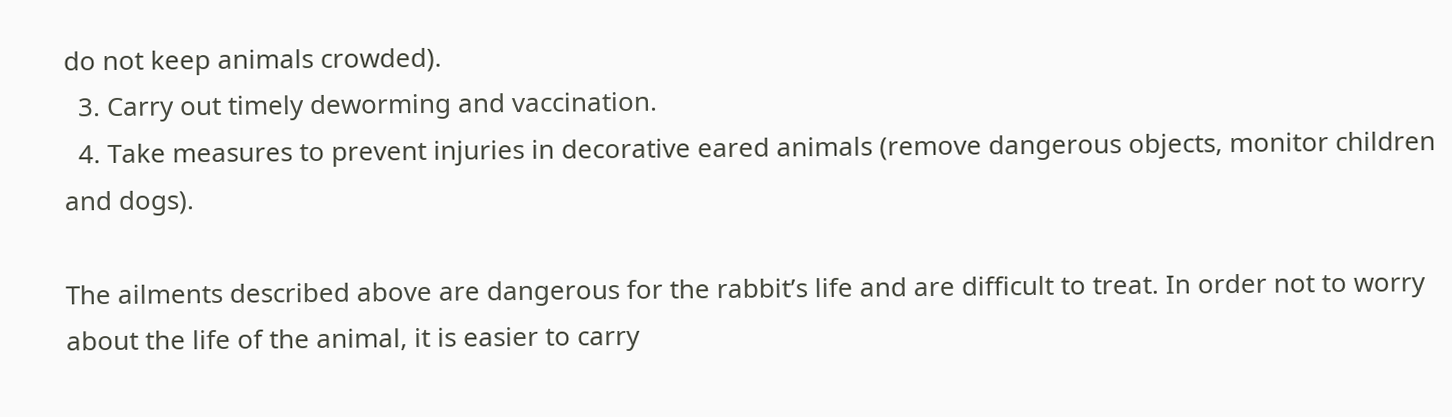do not keep animals crowded).
  3. Carry out timely deworming and vaccination.
  4. Take measures to prevent injuries in decorative eared animals (remove dangerous objects, monitor children and dogs).

The ailments described above are dangerous for the rabbit’s life and are difficult to treat. In order not to worry about the life of the animal, it is easier to carry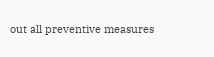out all preventive measures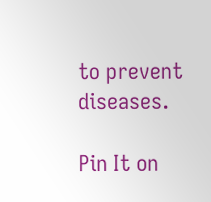to prevent diseases.

Pin It on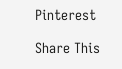Pinterest

Share This